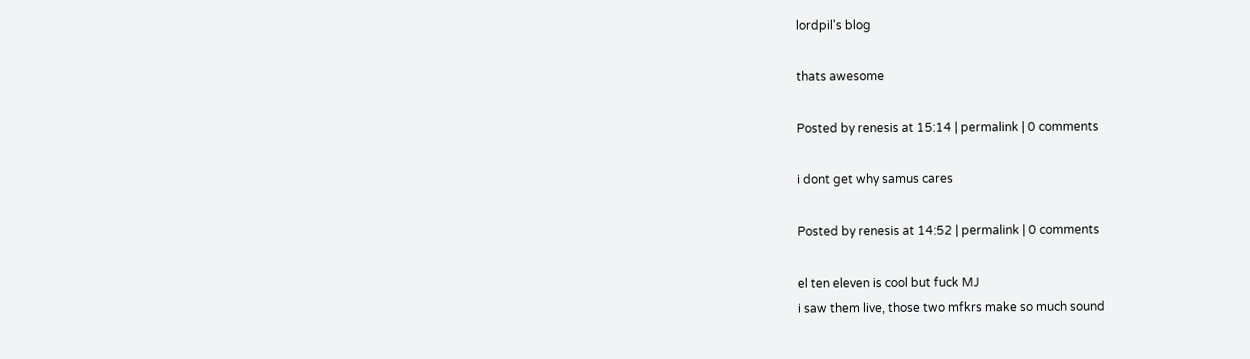lordpil's blog

thats awesome

Posted by renesis at 15:14 | permalink | 0 comments

i dont get why samus cares

Posted by renesis at 14:52 | permalink | 0 comments

el ten eleven is cool but fuck MJ
i saw them live, those two mfkrs make so much sound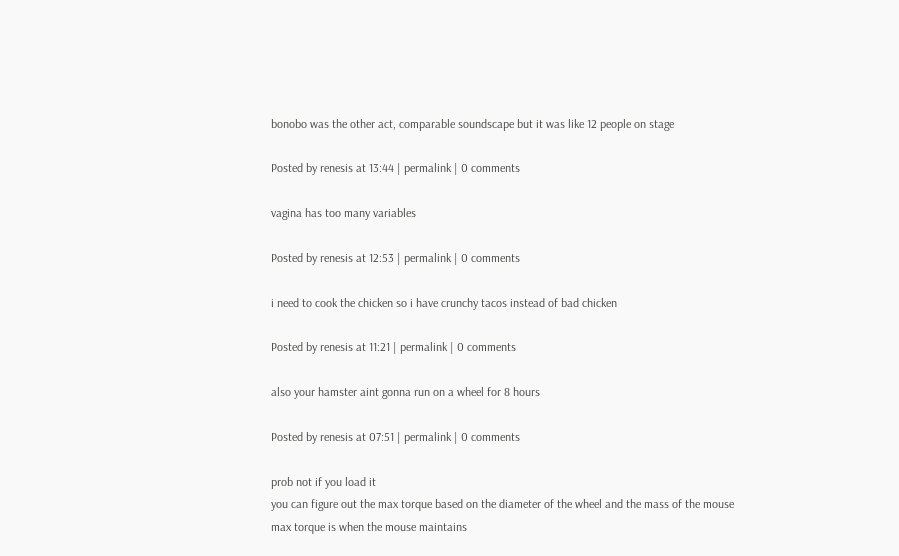bonobo was the other act, comparable soundscape but it was like 12 people on stage

Posted by renesis at 13:44 | permalink | 0 comments

vagina has too many variables

Posted by renesis at 12:53 | permalink | 0 comments

i need to cook the chicken so i have crunchy tacos instead of bad chicken

Posted by renesis at 11:21 | permalink | 0 comments

also your hamster aint gonna run on a wheel for 8 hours

Posted by renesis at 07:51 | permalink | 0 comments

prob not if you load it
you can figure out the max torque based on the diameter of the wheel and the mass of the mouse
max torque is when the mouse maintains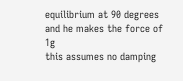equilibrium at 90 degrees and he makes the force of 1g
this assumes no damping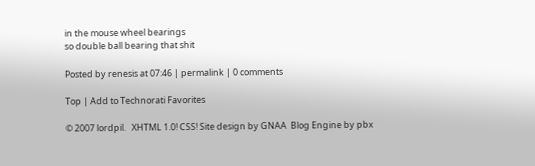in the mouse wheel bearings
so double ball bearing that shit

Posted by renesis at 07:46 | permalink | 0 comments

Top | Add to Technorati Favorites

© 2007 lordpil.   XHTML 1.0! CSS! Site design by GNAA  Blog Engine by pbx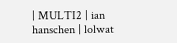| MULTI2 | ian hanschen | lolwat